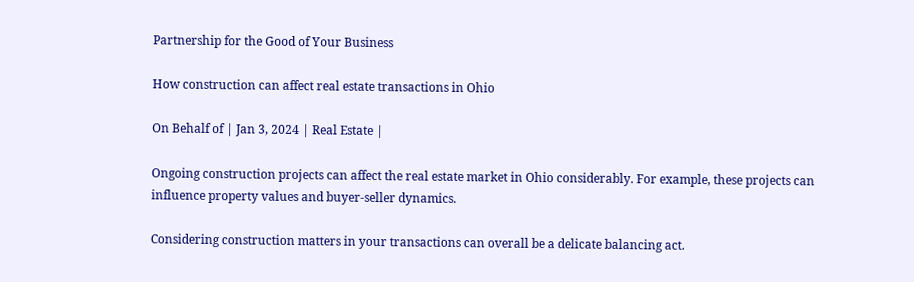Partnership for the Good of Your Business

How construction can affect real estate transactions in Ohio

On Behalf of | Jan 3, 2024 | Real Estate |

Ongoing construction projects can affect the real estate market in Ohio considerably. For example, these projects can influence property values and buyer-seller dynamics.

Considering construction matters in your transactions can overall be a delicate balancing act.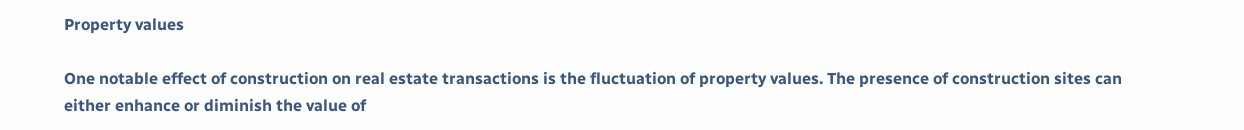Property values

One notable effect of construction on real estate transactions is the fluctuation of property values. The presence of construction sites can either enhance or diminish the value of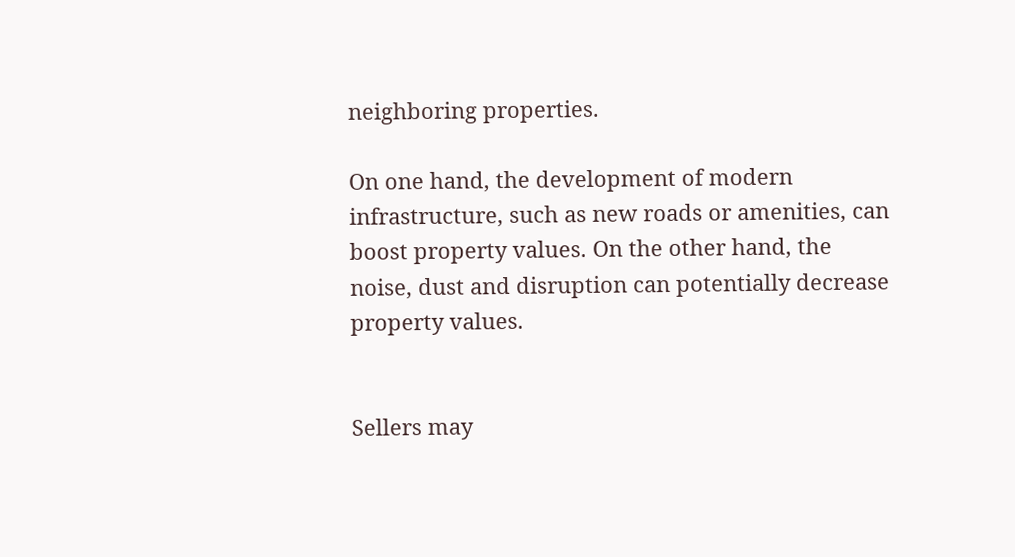neighboring properties.

On one hand, the development of modern infrastructure, such as new roads or amenities, can boost property values. On the other hand, the noise, dust and disruption can potentially decrease property values.


Sellers may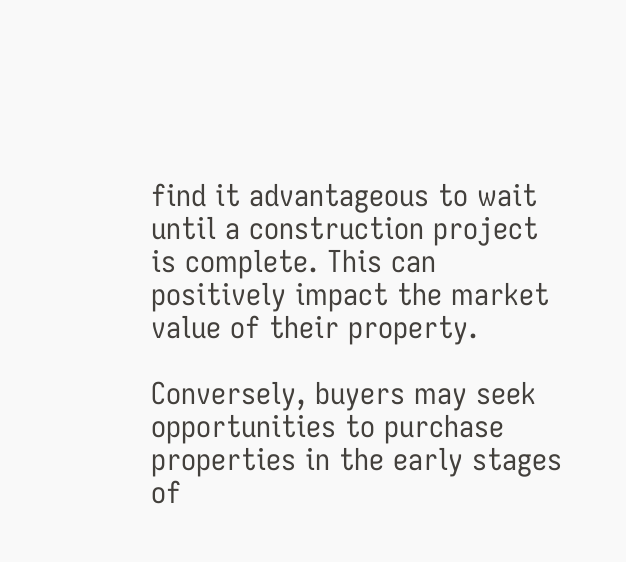find it advantageous to wait until a construction project is complete. This can positively impact the market value of their property.

Conversely, buyers may seek opportunities to purchase properties in the early stages of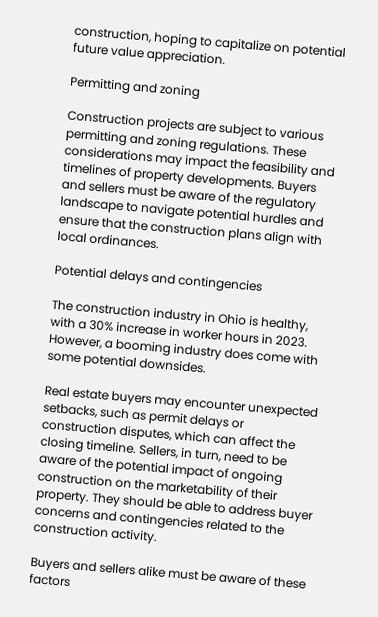construction, hoping to capitalize on potential future value appreciation.

Permitting and zoning

Construction projects are subject to various permitting and zoning regulations. These considerations may impact the feasibility and timelines of property developments. Buyers and sellers must be aware of the regulatory landscape to navigate potential hurdles and ensure that the construction plans align with local ordinances.

Potential delays and contingencies

The construction industry in Ohio is healthy, with a 30% increase in worker hours in 2023. However, a booming industry does come with some potential downsides.

Real estate buyers may encounter unexpected setbacks, such as permit delays or construction disputes, which can affect the closing timeline. Sellers, in turn, need to be aware of the potential impact of ongoing construction on the marketability of their property. They should be able to address buyer concerns and contingencies related to the construction activity.

Buyers and sellers alike must be aware of these factors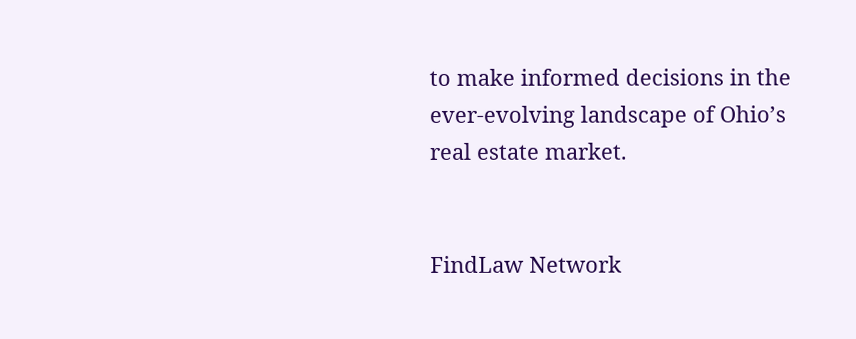to make informed decisions in the ever-evolving landscape of Ohio’s real estate market.


FindLaw Network